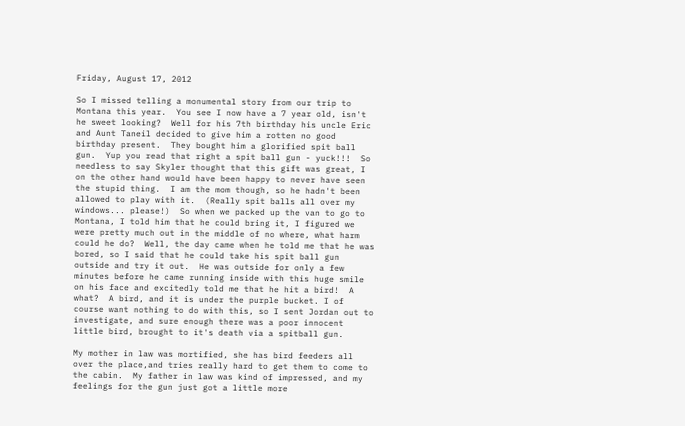Friday, August 17, 2012

So I missed telling a monumental story from our trip to Montana this year.  You see I now have a 7 year old, isn't he sweet looking?  Well for his 7th birthday his uncle Eric and Aunt Taneil decided to give him a rotten no good birthday present.  They bought him a glorified spit ball gun.  Yup you read that right a spit ball gun - yuck!!!  So needless to say Skyler thought that this gift was great, I on the other hand would have been happy to never have seen the stupid thing.  I am the mom though, so he hadn't been allowed to play with it.  (Really spit balls all over my windows... please!)  So when we packed up the van to go to Montana, I told him that he could bring it, I figured we were pretty much out in the middle of no where, what harm could he do?  Well, the day came when he told me that he was bored, so I said that he could take his spit ball gun outside and try it out.  He was outside for only a few minutes before he came running inside with this huge smile on his face and excitedly told me that he hit a bird!  A what?  A bird, and it is under the purple bucket. I of course want nothing to do with this, so I sent Jordan out to investigate, and sure enough there was a poor innocent little bird, brought to it's death via a spitball gun.

My mother in law was mortified, she has bird feeders all over the place,and tries really hard to get them to come to the cabin.  My father in law was kind of impressed, and my feelings for the gun just got a little more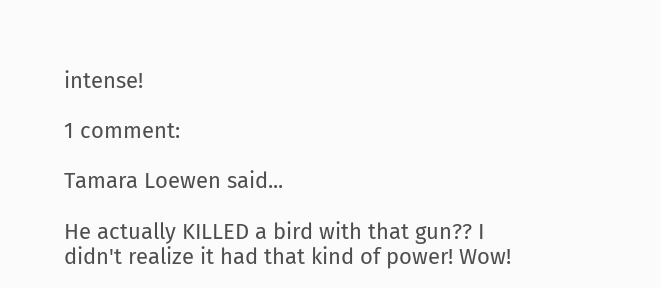intense!

1 comment:

Tamara Loewen said...

He actually KILLED a bird with that gun?? I didn't realize it had that kind of power! Wow!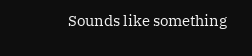Sounds like something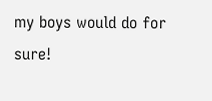my boys would do for sure!